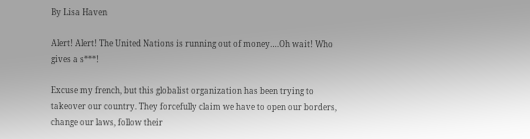By Lisa Haven

Alert! Alert! The United Nations is running out of money….Oh wait! Who gives a s***!

Excuse my french, but this globalist organization has been trying to takeover our country. They forcefully claim we have to open our borders, change our laws, follow their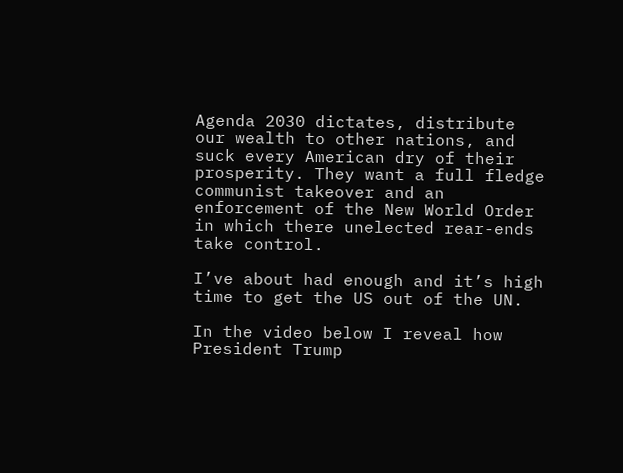Agenda 2030 dictates, distribute our wealth to other nations, and suck every American dry of their prosperity. They want a full fledge communist takeover and an enforcement of the New World Order in which there unelected rear-ends take control.

I’ve about had enough and it’s high time to get the US out of the UN.

In the video below I reveal how President Trump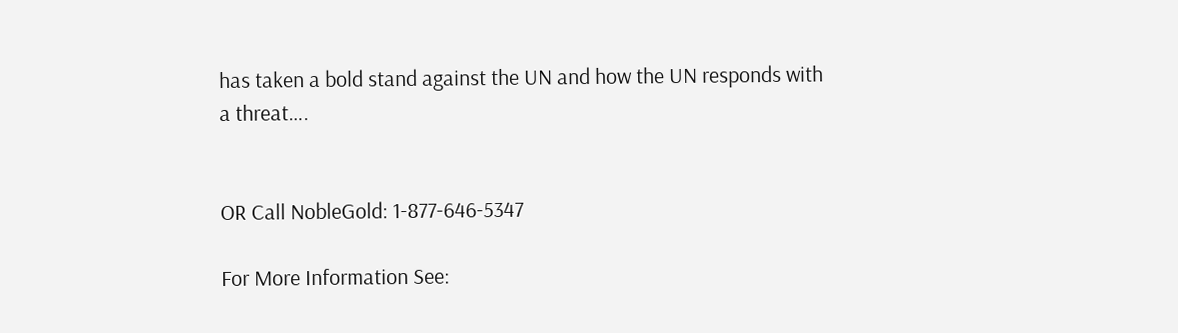has taken a bold stand against the UN and how the UN responds with a threat….


OR Call NobleGold: 1-877-646-5347

For More Information See: